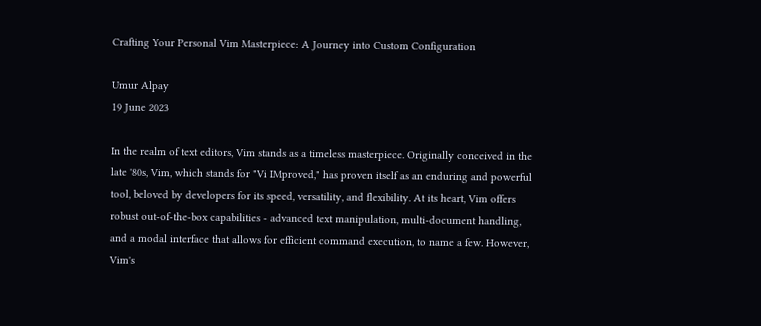Crafting Your Personal Vim Masterpiece: A Journey into Custom Configuration

Umur Alpay
19 June 2023

In the realm of text editors, Vim stands as a timeless masterpiece. Originally conceived in the late '80s, Vim, which stands for "Vi IMproved," has proven itself as an enduring and powerful tool, beloved by developers for its speed, versatility, and flexibility. At its heart, Vim offers robust out-of-the-box capabilities - advanced text manipulation, multi-document handling, and a modal interface that allows for efficient command execution, to name a few. However, Vim's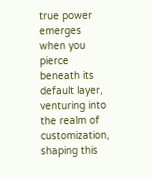true power emerges when you pierce beneath its default layer, venturing into the realm of customization, shaping this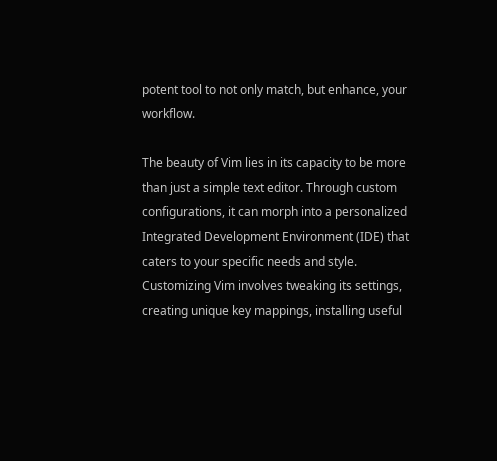potent tool to not only match, but enhance, your workflow.

The beauty of Vim lies in its capacity to be more than just a simple text editor. Through custom configurations, it can morph into a personalized Integrated Development Environment (IDE) that caters to your specific needs and style. Customizing Vim involves tweaking its settings, creating unique key mappings, installing useful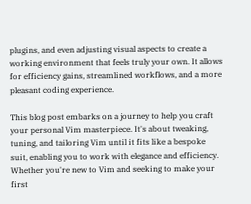plugins, and even adjusting visual aspects to create a working environment that feels truly your own. It allows for efficiency gains, streamlined workflows, and a more pleasant coding experience.

This blog post embarks on a journey to help you craft your personal Vim masterpiece. It's about tweaking, tuning, and tailoring Vim until it fits like a bespoke suit, enabling you to work with elegance and efficiency. Whether you're new to Vim and seeking to make your first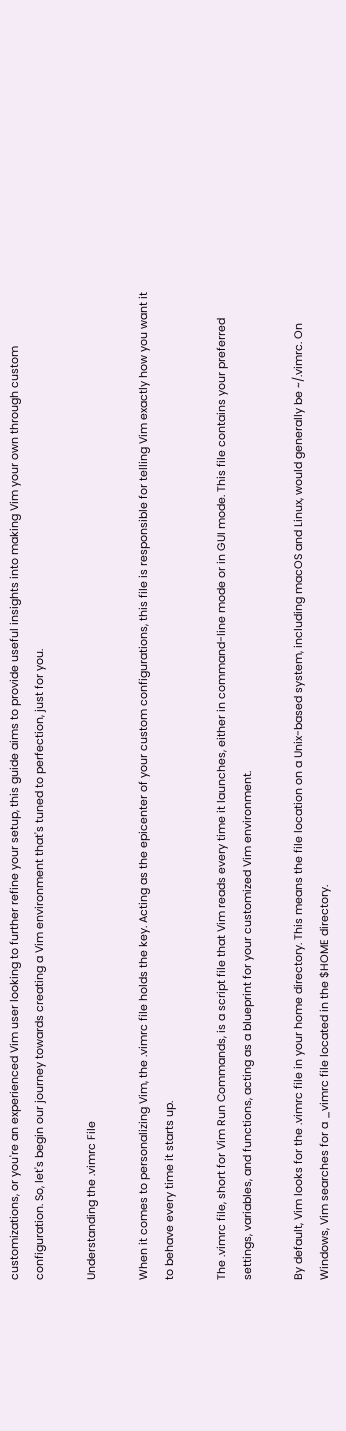customizations, or you're an experienced Vim user looking to further refine your setup, this guide aims to provide useful insights into making Vim your own through custom configuration. So, let's begin our journey towards creating a Vim environment that's tuned to perfection, just for you.

Understanding the .vimrc File

When it comes to personalizing Vim, the .vimrc file holds the key. Acting as the epicenter of your custom configurations, this file is responsible for telling Vim exactly how you want it to behave every time it starts up.

The .vimrc file, short for Vim Run Commands, is a script file that Vim reads every time it launches, either in command-line mode or in GUI mode. This file contains your preferred settings, variables, and functions, acting as a blueprint for your customized Vim environment.

By default, Vim looks for the .vimrc file in your home directory. This means the file location on a Unix-based system, including macOS and Linux, would generally be ~/.vimrc. On Windows, Vim searches for a _vimrc file located in the $HOME directory.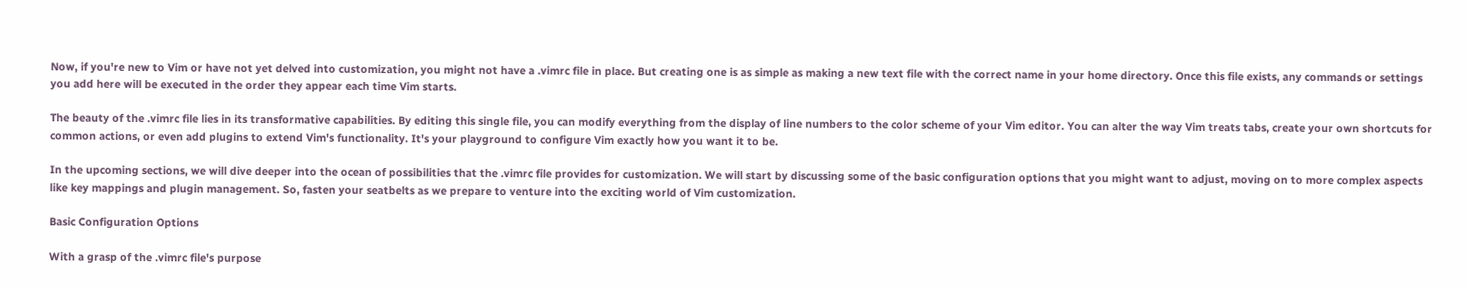Now, if you're new to Vim or have not yet delved into customization, you might not have a .vimrc file in place. But creating one is as simple as making a new text file with the correct name in your home directory. Once this file exists, any commands or settings you add here will be executed in the order they appear each time Vim starts.

The beauty of the .vimrc file lies in its transformative capabilities. By editing this single file, you can modify everything from the display of line numbers to the color scheme of your Vim editor. You can alter the way Vim treats tabs, create your own shortcuts for common actions, or even add plugins to extend Vim's functionality. It's your playground to configure Vim exactly how you want it to be.

In the upcoming sections, we will dive deeper into the ocean of possibilities that the .vimrc file provides for customization. We will start by discussing some of the basic configuration options that you might want to adjust, moving on to more complex aspects like key mappings and plugin management. So, fasten your seatbelts as we prepare to venture into the exciting world of Vim customization.

Basic Configuration Options

With a grasp of the .vimrc file's purpose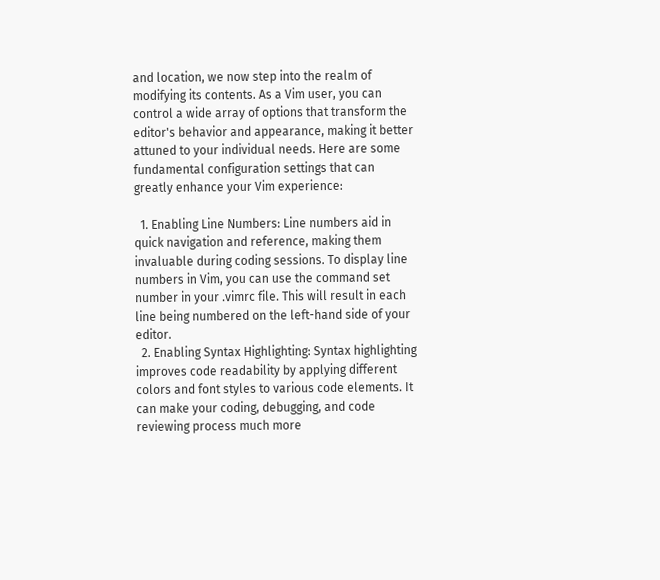and location, we now step into the realm of modifying its contents. As a Vim user, you can control a wide array of options that transform the editor's behavior and appearance, making it better attuned to your individual needs. Here are some fundamental configuration settings that can greatly enhance your Vim experience:

  1. Enabling Line Numbers: Line numbers aid in quick navigation and reference, making them invaluable during coding sessions. To display line numbers in Vim, you can use the command set number in your .vimrc file. This will result in each line being numbered on the left-hand side of your editor.
  2. Enabling Syntax Highlighting: Syntax highlighting improves code readability by applying different colors and font styles to various code elements. It can make your coding, debugging, and code reviewing process much more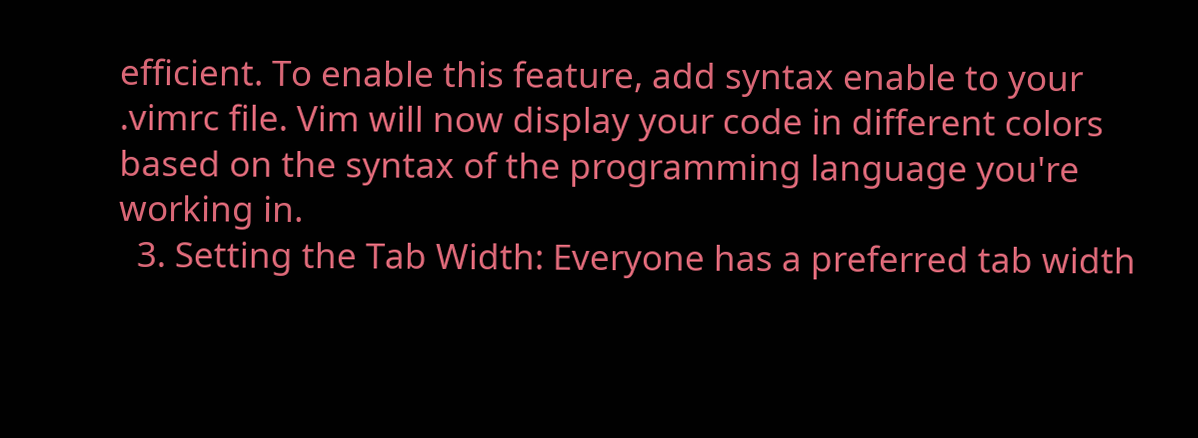efficient. To enable this feature, add syntax enable to your .vimrc file. Vim will now display your code in different colors based on the syntax of the programming language you're working in.
  3. Setting the Tab Width: Everyone has a preferred tab width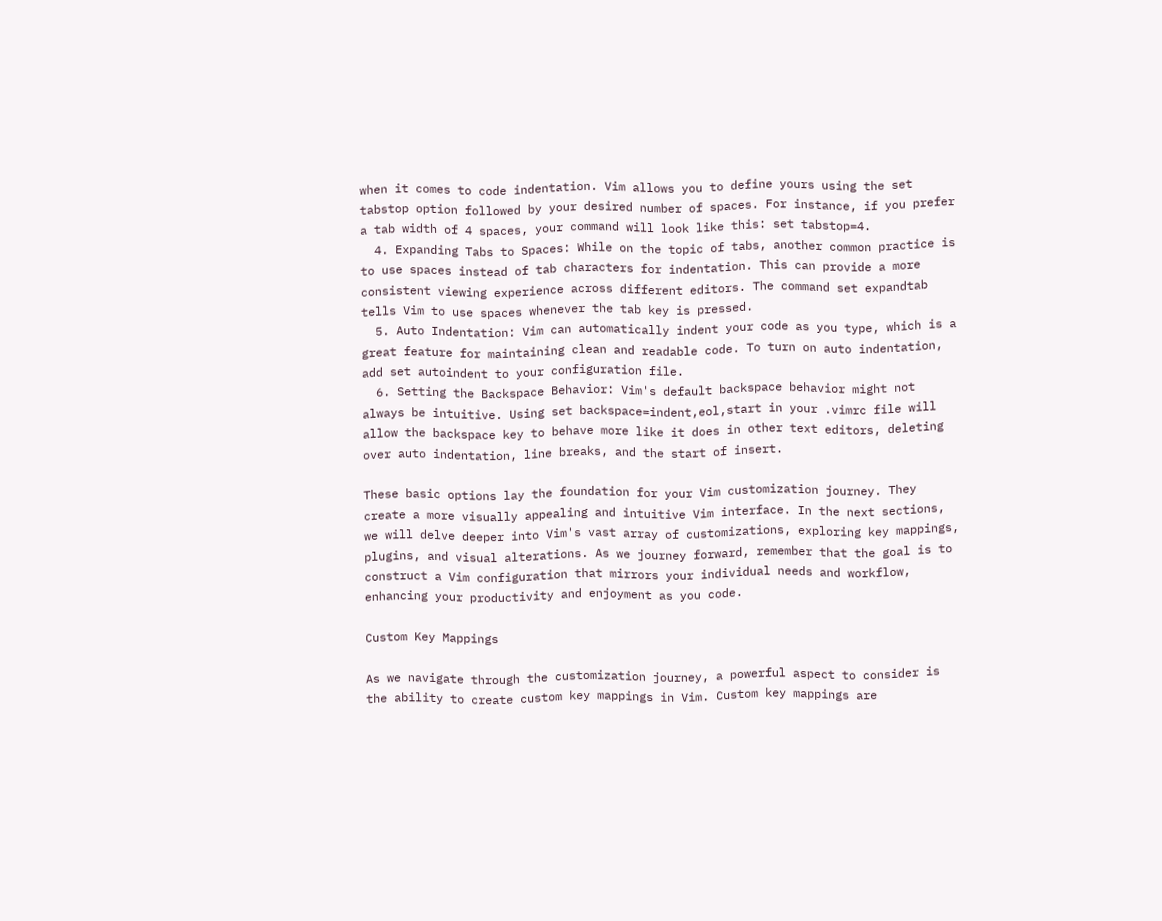when it comes to code indentation. Vim allows you to define yours using the set tabstop option followed by your desired number of spaces. For instance, if you prefer a tab width of 4 spaces, your command will look like this: set tabstop=4.
  4. Expanding Tabs to Spaces: While on the topic of tabs, another common practice is to use spaces instead of tab characters for indentation. This can provide a more consistent viewing experience across different editors. The command set expandtab tells Vim to use spaces whenever the tab key is pressed.
  5. Auto Indentation: Vim can automatically indent your code as you type, which is a great feature for maintaining clean and readable code. To turn on auto indentation, add set autoindent to your configuration file.
  6. Setting the Backspace Behavior: Vim's default backspace behavior might not always be intuitive. Using set backspace=indent,eol,start in your .vimrc file will allow the backspace key to behave more like it does in other text editors, deleting over auto indentation, line breaks, and the start of insert.

These basic options lay the foundation for your Vim customization journey. They create a more visually appealing and intuitive Vim interface. In the next sections, we will delve deeper into Vim's vast array of customizations, exploring key mappings, plugins, and visual alterations. As we journey forward, remember that the goal is to construct a Vim configuration that mirrors your individual needs and workflow, enhancing your productivity and enjoyment as you code.

Custom Key Mappings

As we navigate through the customization journey, a powerful aspect to consider is the ability to create custom key mappings in Vim. Custom key mappings are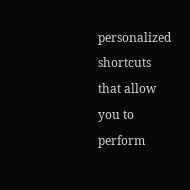personalized shortcuts that allow you to perform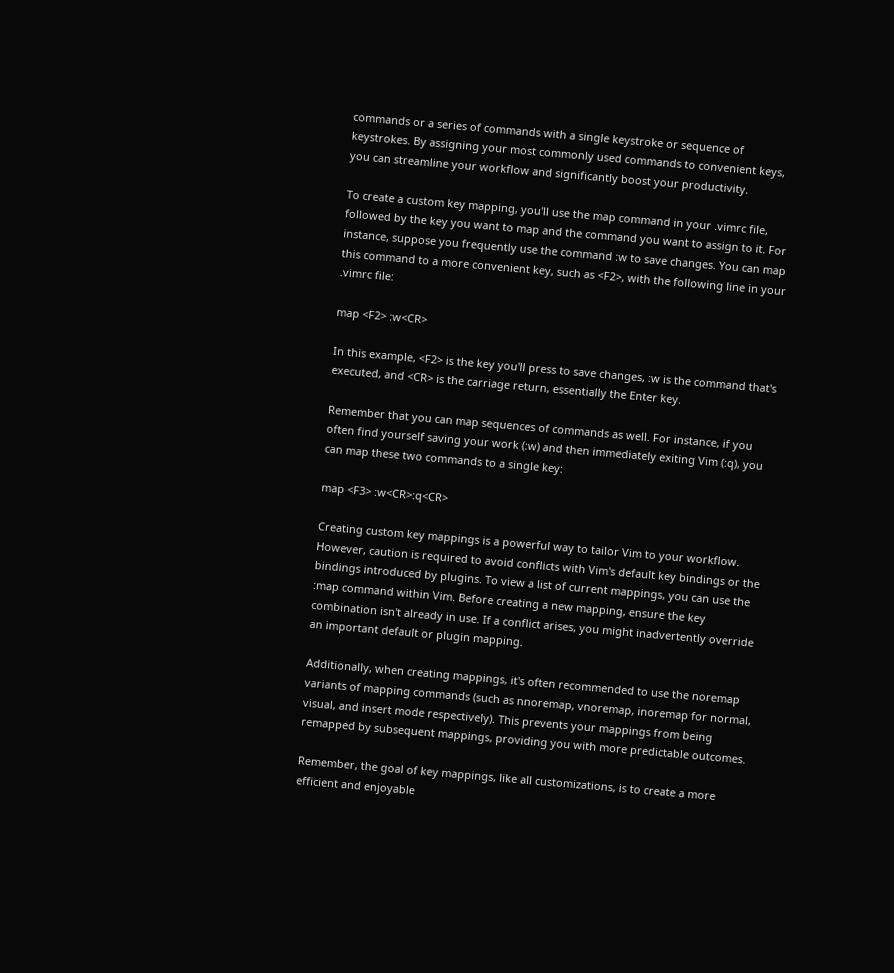commands or a series of commands with a single keystroke or sequence of keystrokes. By assigning your most commonly used commands to convenient keys, you can streamline your workflow and significantly boost your productivity.

To create a custom key mapping, you'll use the map command in your .vimrc file, followed by the key you want to map and the command you want to assign to it. For instance, suppose you frequently use the command :w to save changes. You can map this command to a more convenient key, such as <F2>, with the following line in your .vimrc file:

map <F2> :w<CR>

In this example, <F2> is the key you'll press to save changes, :w is the command that's executed, and <CR> is the carriage return, essentially the Enter key.

Remember that you can map sequences of commands as well. For instance, if you often find yourself saving your work (:w) and then immediately exiting Vim (:q), you can map these two commands to a single key:

map <F3> :w<CR>:q<CR>

Creating custom key mappings is a powerful way to tailor Vim to your workflow. However, caution is required to avoid conflicts with Vim's default key bindings or the bindings introduced by plugins. To view a list of current mappings, you can use the :map command within Vim. Before creating a new mapping, ensure the key combination isn't already in use. If a conflict arises, you might inadvertently override an important default or plugin mapping.

Additionally, when creating mappings, it's often recommended to use the noremap variants of mapping commands (such as nnoremap, vnoremap, inoremap for normal, visual, and insert mode respectively). This prevents your mappings from being remapped by subsequent mappings, providing you with more predictable outcomes.

Remember, the goal of key mappings, like all customizations, is to create a more efficient and enjoyable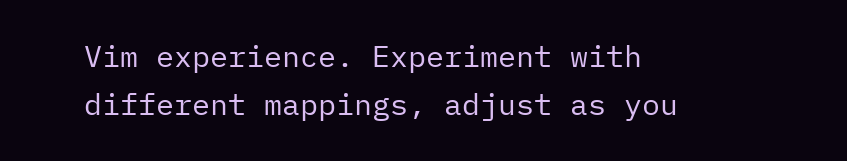Vim experience. Experiment with different mappings, adjust as you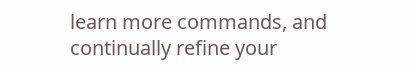learn more commands, and continually refine your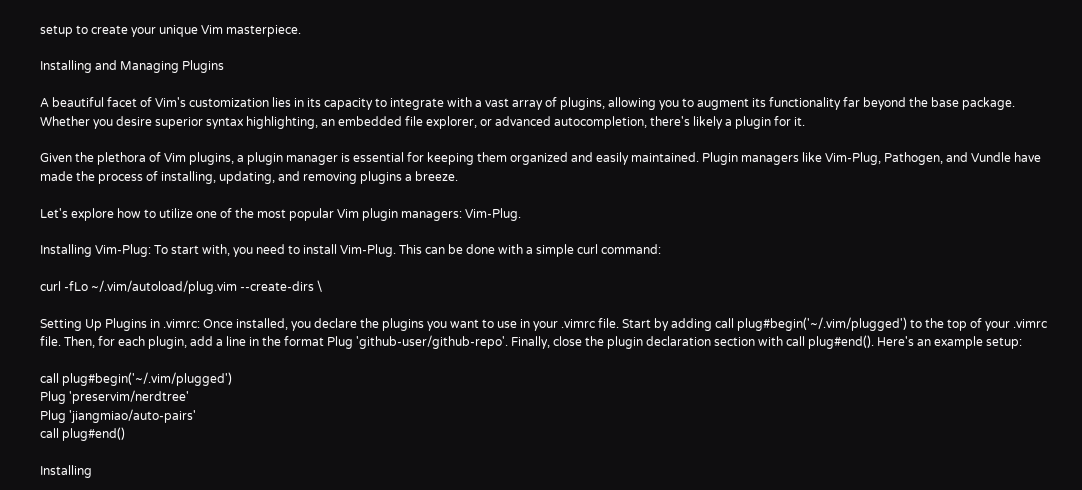setup to create your unique Vim masterpiece.

Installing and Managing Plugins

A beautiful facet of Vim's customization lies in its capacity to integrate with a vast array of plugins, allowing you to augment its functionality far beyond the base package. Whether you desire superior syntax highlighting, an embedded file explorer, or advanced autocompletion, there's likely a plugin for it.

Given the plethora of Vim plugins, a plugin manager is essential for keeping them organized and easily maintained. Plugin managers like Vim-Plug, Pathogen, and Vundle have made the process of installing, updating, and removing plugins a breeze.

Let's explore how to utilize one of the most popular Vim plugin managers: Vim-Plug.

Installing Vim-Plug: To start with, you need to install Vim-Plug. This can be done with a simple curl command:

curl -fLo ~/.vim/autoload/plug.vim --create-dirs \

Setting Up Plugins in .vimrc: Once installed, you declare the plugins you want to use in your .vimrc file. Start by adding call plug#begin('~/.vim/plugged') to the top of your .vimrc file. Then, for each plugin, add a line in the format Plug 'github-user/github-repo'. Finally, close the plugin declaration section with call plug#end(). Here's an example setup:

call plug#begin('~/.vim/plugged')
Plug 'preservim/nerdtree'
Plug 'jiangmiao/auto-pairs'
call plug#end()

Installing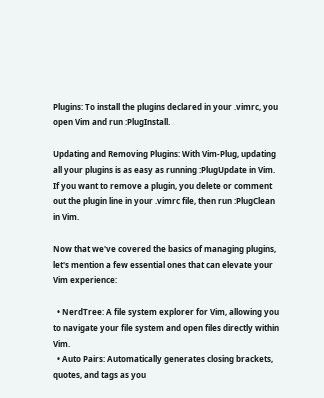Plugins: To install the plugins declared in your .vimrc, you open Vim and run :PlugInstall.

Updating and Removing Plugins: With Vim-Plug, updating all your plugins is as easy as running :PlugUpdate in Vim. If you want to remove a plugin, you delete or comment out the plugin line in your .vimrc file, then run :PlugClean in Vim.

Now that we've covered the basics of managing plugins, let's mention a few essential ones that can elevate your Vim experience:

  • NerdTree: A file system explorer for Vim, allowing you to navigate your file system and open files directly within Vim.
  • Auto Pairs: Automatically generates closing brackets, quotes, and tags as you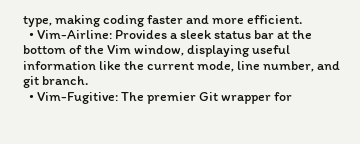type, making coding faster and more efficient.
  • Vim-Airline: Provides a sleek status bar at the bottom of the Vim window, displaying useful information like the current mode, line number, and git branch.
  • Vim-Fugitive: The premier Git wrapper for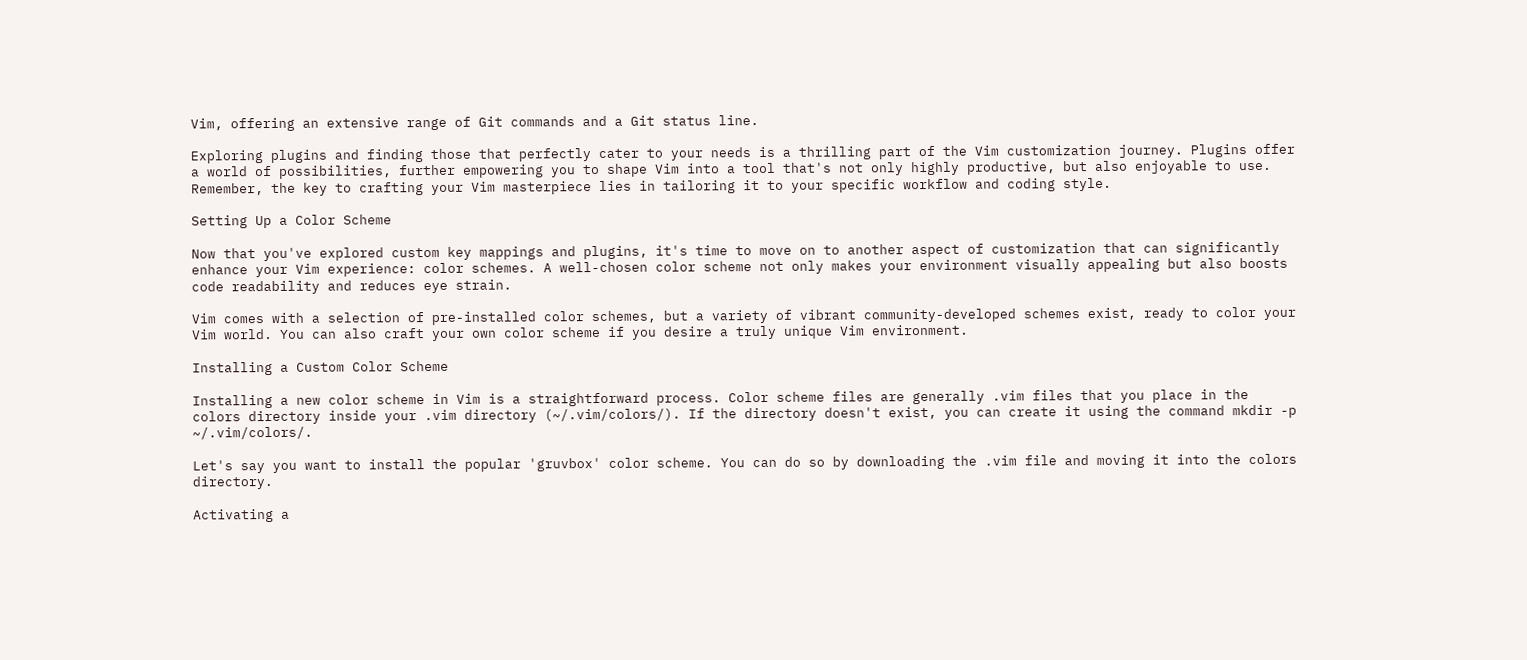Vim, offering an extensive range of Git commands and a Git status line.

Exploring plugins and finding those that perfectly cater to your needs is a thrilling part of the Vim customization journey. Plugins offer a world of possibilities, further empowering you to shape Vim into a tool that's not only highly productive, but also enjoyable to use. Remember, the key to crafting your Vim masterpiece lies in tailoring it to your specific workflow and coding style.

Setting Up a Color Scheme

Now that you've explored custom key mappings and plugins, it's time to move on to another aspect of customization that can significantly enhance your Vim experience: color schemes. A well-chosen color scheme not only makes your environment visually appealing but also boosts code readability and reduces eye strain.

Vim comes with a selection of pre-installed color schemes, but a variety of vibrant community-developed schemes exist, ready to color your Vim world. You can also craft your own color scheme if you desire a truly unique Vim environment.

Installing a Custom Color Scheme

Installing a new color scheme in Vim is a straightforward process. Color scheme files are generally .vim files that you place in the colors directory inside your .vim directory (~/.vim/colors/). If the directory doesn't exist, you can create it using the command mkdir -p ~/.vim/colors/.

Let's say you want to install the popular 'gruvbox' color scheme. You can do so by downloading the .vim file and moving it into the colors directory.

Activating a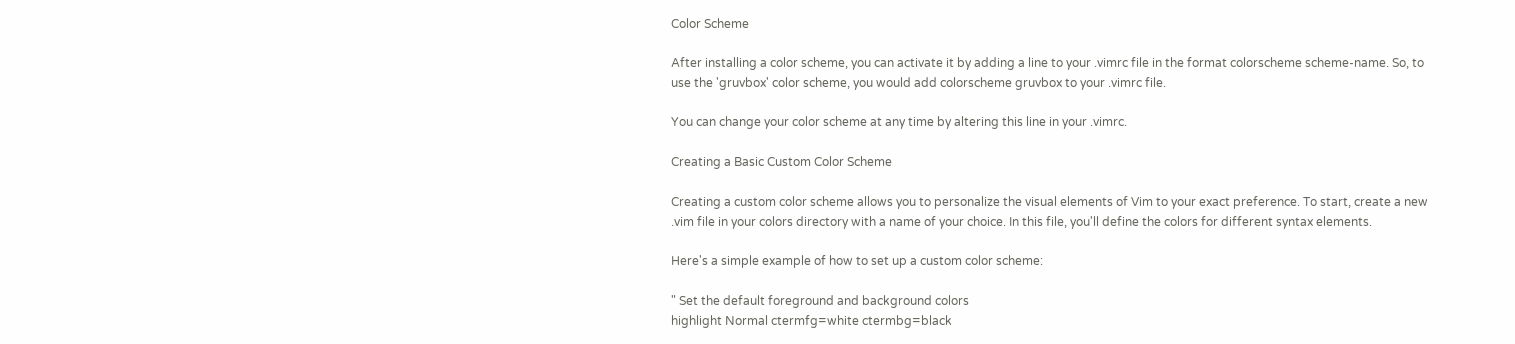Color Scheme

After installing a color scheme, you can activate it by adding a line to your .vimrc file in the format colorscheme scheme-name. So, to use the 'gruvbox' color scheme, you would add colorscheme gruvbox to your .vimrc file.

You can change your color scheme at any time by altering this line in your .vimrc.

Creating a Basic Custom Color Scheme

Creating a custom color scheme allows you to personalize the visual elements of Vim to your exact preference. To start, create a new .vim file in your colors directory with a name of your choice. In this file, you'll define the colors for different syntax elements.

Here's a simple example of how to set up a custom color scheme:

" Set the default foreground and background colors
highlight Normal ctermfg=white ctermbg=black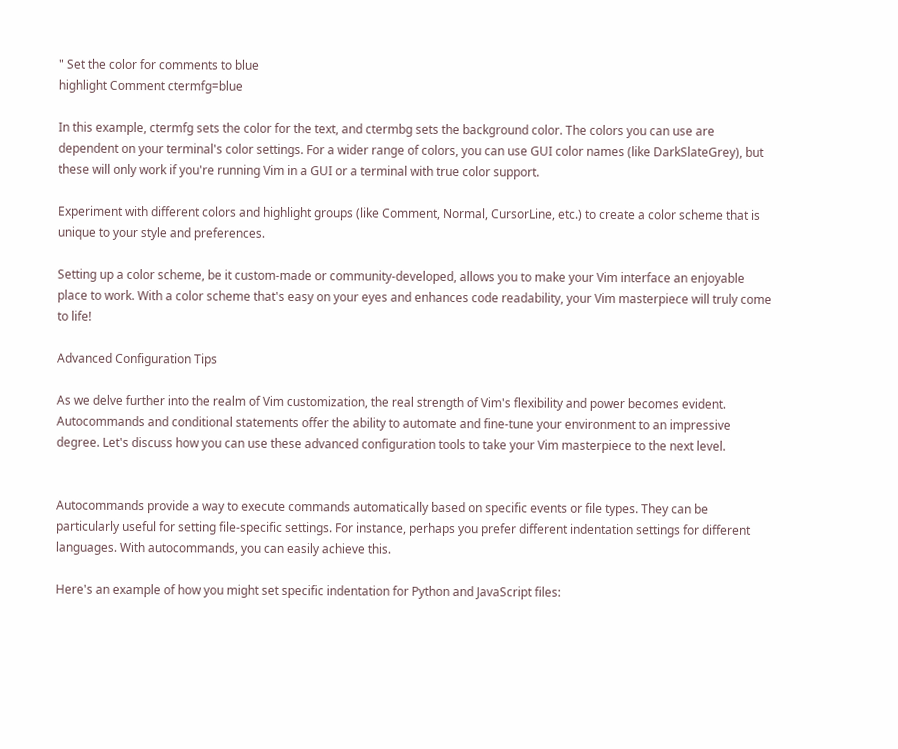" Set the color for comments to blue
highlight Comment ctermfg=blue

In this example, ctermfg sets the color for the text, and ctermbg sets the background color. The colors you can use are dependent on your terminal's color settings. For a wider range of colors, you can use GUI color names (like DarkSlateGrey), but these will only work if you're running Vim in a GUI or a terminal with true color support.

Experiment with different colors and highlight groups (like Comment, Normal, CursorLine, etc.) to create a color scheme that is unique to your style and preferences.

Setting up a color scheme, be it custom-made or community-developed, allows you to make your Vim interface an enjoyable place to work. With a color scheme that's easy on your eyes and enhances code readability, your Vim masterpiece will truly come to life!

Advanced Configuration Tips

As we delve further into the realm of Vim customization, the real strength of Vim's flexibility and power becomes evident. Autocommands and conditional statements offer the ability to automate and fine-tune your environment to an impressive degree. Let's discuss how you can use these advanced configuration tools to take your Vim masterpiece to the next level.


Autocommands provide a way to execute commands automatically based on specific events or file types. They can be particularly useful for setting file-specific settings. For instance, perhaps you prefer different indentation settings for different languages. With autocommands, you can easily achieve this.

Here's an example of how you might set specific indentation for Python and JavaScript files: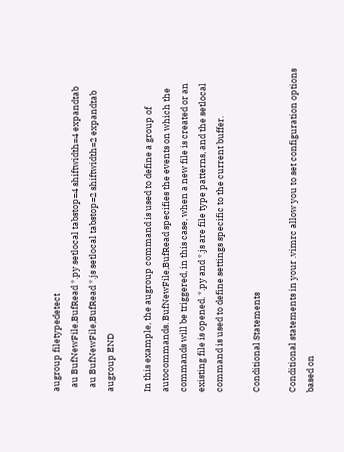augroup filetypedetect
  au BufNewFile,BufRead *.py setlocal tabstop=4 shiftwidth=4 expandtab
  au BufNewFile,BufRead *.js setlocal tabstop=2 shiftwidth=2 expandtab
augroup END

In this example, the augroup command is used to define a group of autocommands. BufNewFile,BufRead specifies the events on which the commands will be triggered, in this case, when a new file is created or an existing file is opened. *.py and *.js are file type patterns, and the setlocal command is used to define settings specific to the current buffer.

Conditional Statements

Conditional statements in your .vimrc allow you to set configuration options based on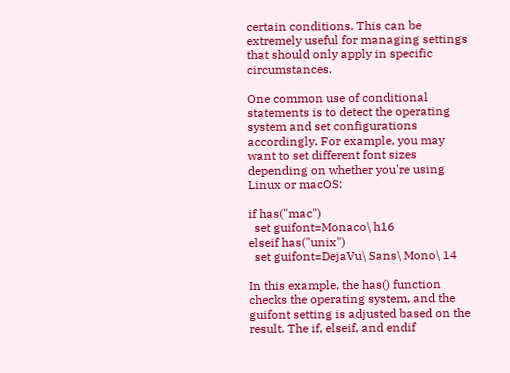certain conditions. This can be extremely useful for managing settings that should only apply in specific circumstances.

One common use of conditional statements is to detect the operating system and set configurations accordingly. For example, you may want to set different font sizes depending on whether you're using Linux or macOS:

if has("mac")
  set guifont=Monaco\ h16
elseif has("unix")
  set guifont=DejaVu\ Sans\ Mono\ 14

In this example, the has() function checks the operating system, and the guifont setting is adjusted based on the result. The if, elseif, and endif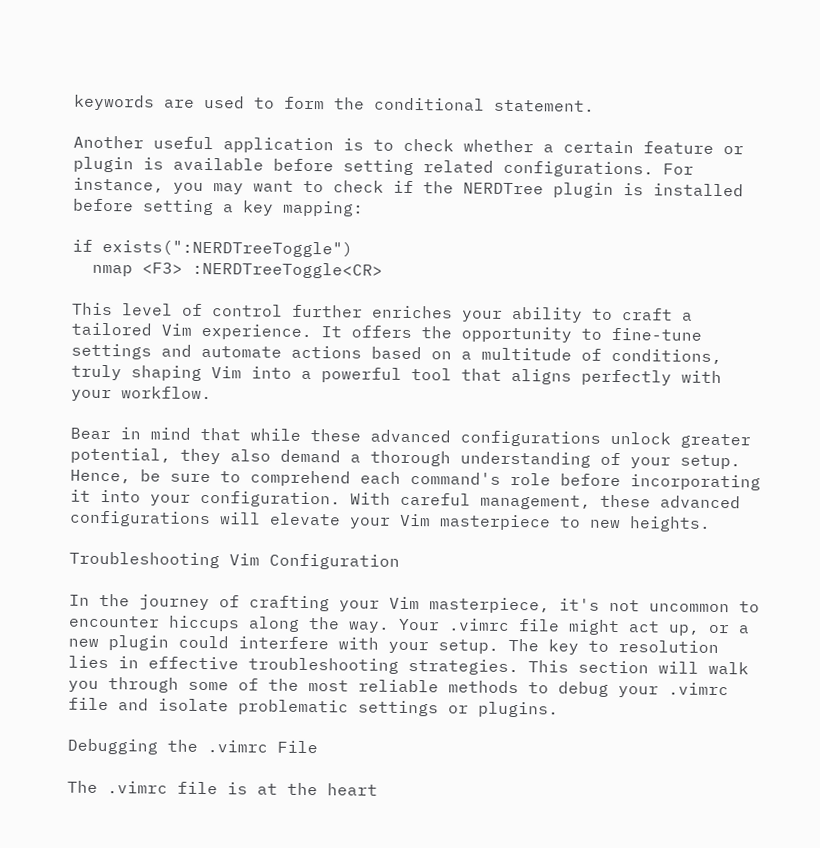keywords are used to form the conditional statement.

Another useful application is to check whether a certain feature or plugin is available before setting related configurations. For instance, you may want to check if the NERDTree plugin is installed before setting a key mapping:

if exists(":NERDTreeToggle")
  nmap <F3> :NERDTreeToggle<CR>

This level of control further enriches your ability to craft a tailored Vim experience. It offers the opportunity to fine-tune settings and automate actions based on a multitude of conditions, truly shaping Vim into a powerful tool that aligns perfectly with your workflow.

Bear in mind that while these advanced configurations unlock greater potential, they also demand a thorough understanding of your setup. Hence, be sure to comprehend each command's role before incorporating it into your configuration. With careful management, these advanced configurations will elevate your Vim masterpiece to new heights.

Troubleshooting Vim Configuration

In the journey of crafting your Vim masterpiece, it's not uncommon to encounter hiccups along the way. Your .vimrc file might act up, or a new plugin could interfere with your setup. The key to resolution lies in effective troubleshooting strategies. This section will walk you through some of the most reliable methods to debug your .vimrc file and isolate problematic settings or plugins.

Debugging the .vimrc File

The .vimrc file is at the heart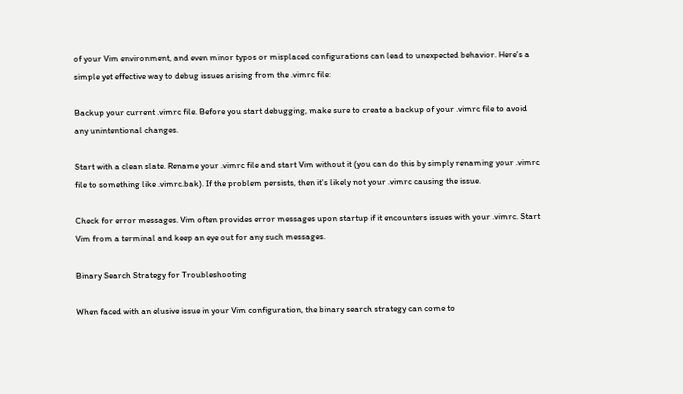of your Vim environment, and even minor typos or misplaced configurations can lead to unexpected behavior. Here's a simple yet effective way to debug issues arising from the .vimrc file:

Backup your current .vimrc file. Before you start debugging, make sure to create a backup of your .vimrc file to avoid any unintentional changes.

Start with a clean slate. Rename your .vimrc file and start Vim without it (you can do this by simply renaming your .vimrc file to something like .vimrc.bak). If the problem persists, then it's likely not your .vimrc causing the issue.

Check for error messages. Vim often provides error messages upon startup if it encounters issues with your .vimrc. Start Vim from a terminal and keep an eye out for any such messages.

Binary Search Strategy for Troubleshooting

When faced with an elusive issue in your Vim configuration, the binary search strategy can come to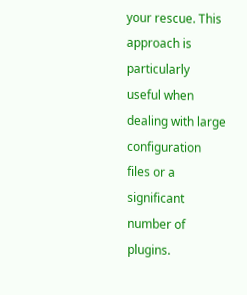your rescue. This approach is particularly useful when dealing with large configuration files or a significant number of plugins.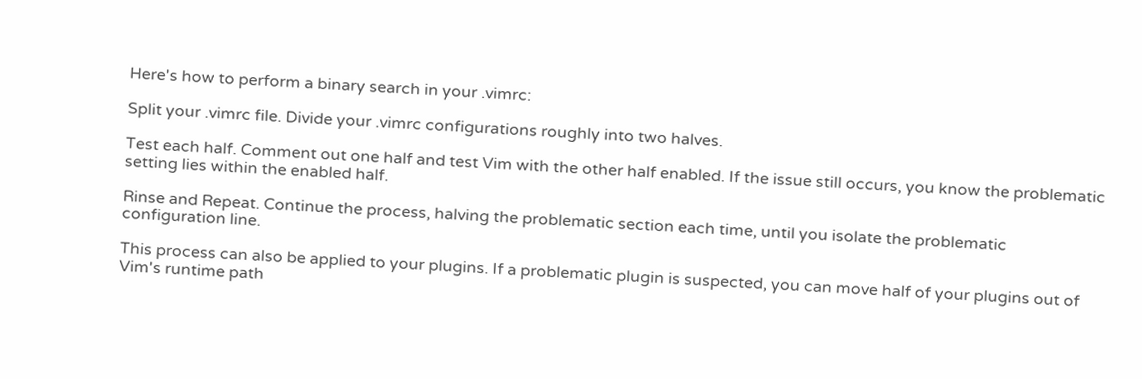Here's how to perform a binary search in your .vimrc:

Split your .vimrc file. Divide your .vimrc configurations roughly into two halves.

Test each half. Comment out one half and test Vim with the other half enabled. If the issue still occurs, you know the problematic setting lies within the enabled half.

Rinse and Repeat. Continue the process, halving the problematic section each time, until you isolate the problematic configuration line.

This process can also be applied to your plugins. If a problematic plugin is suspected, you can move half of your plugins out of Vim's runtime path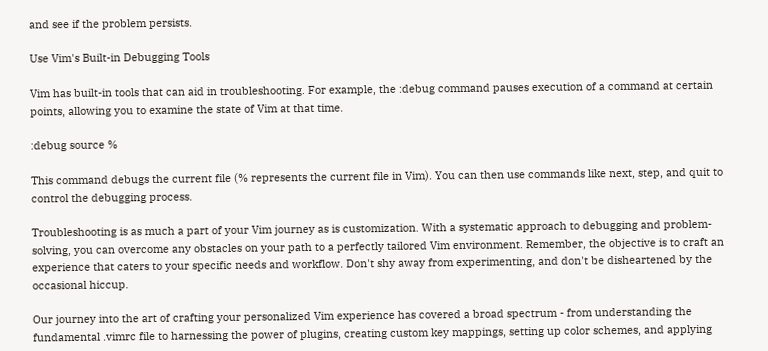and see if the problem persists.

Use Vim's Built-in Debugging Tools

Vim has built-in tools that can aid in troubleshooting. For example, the :debug command pauses execution of a command at certain points, allowing you to examine the state of Vim at that time.

:debug source %

This command debugs the current file (% represents the current file in Vim). You can then use commands like next, step, and quit to control the debugging process.

Troubleshooting is as much a part of your Vim journey as is customization. With a systematic approach to debugging and problem-solving, you can overcome any obstacles on your path to a perfectly tailored Vim environment. Remember, the objective is to craft an experience that caters to your specific needs and workflow. Don't shy away from experimenting, and don't be disheartened by the occasional hiccup.

Our journey into the art of crafting your personalized Vim experience has covered a broad spectrum - from understanding the fundamental .vimrc file to harnessing the power of plugins, creating custom key mappings, setting up color schemes, and applying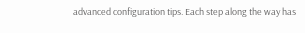advanced configuration tips. Each step along the way has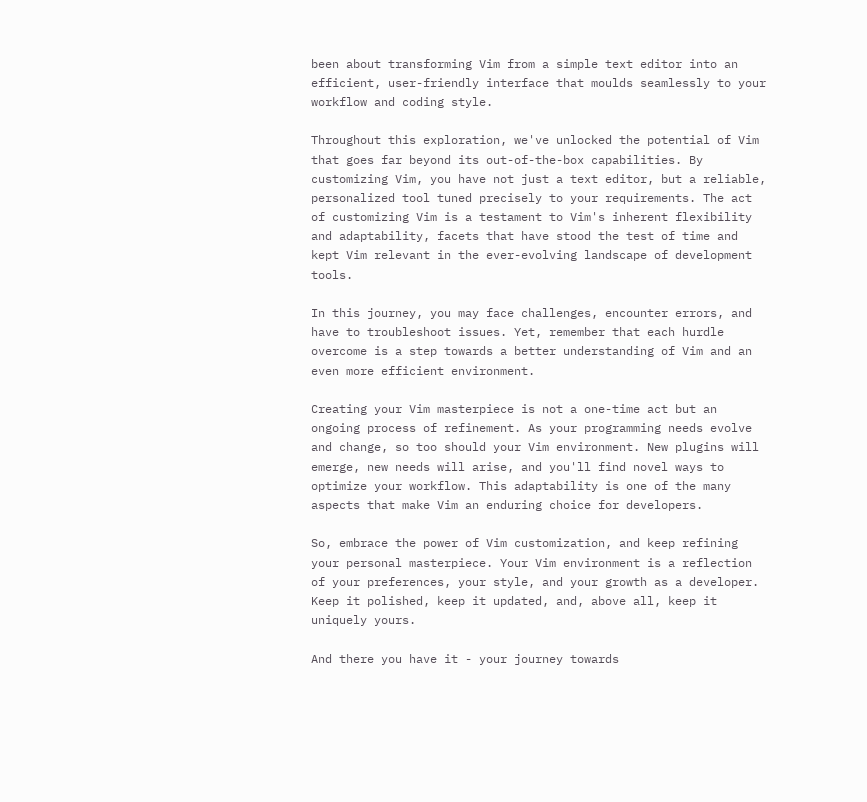been about transforming Vim from a simple text editor into an efficient, user-friendly interface that moulds seamlessly to your workflow and coding style.

Throughout this exploration, we've unlocked the potential of Vim that goes far beyond its out-of-the-box capabilities. By customizing Vim, you have not just a text editor, but a reliable, personalized tool tuned precisely to your requirements. The act of customizing Vim is a testament to Vim's inherent flexibility and adaptability, facets that have stood the test of time and kept Vim relevant in the ever-evolving landscape of development tools.

In this journey, you may face challenges, encounter errors, and have to troubleshoot issues. Yet, remember that each hurdle overcome is a step towards a better understanding of Vim and an even more efficient environment.

Creating your Vim masterpiece is not a one-time act but an ongoing process of refinement. As your programming needs evolve and change, so too should your Vim environment. New plugins will emerge, new needs will arise, and you'll find novel ways to optimize your workflow. This adaptability is one of the many aspects that make Vim an enduring choice for developers.

So, embrace the power of Vim customization, and keep refining your personal masterpiece. Your Vim environment is a reflection of your preferences, your style, and your growth as a developer. Keep it polished, keep it updated, and, above all, keep it uniquely yours.

And there you have it - your journey towards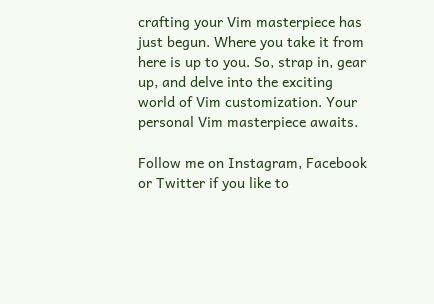crafting your Vim masterpiece has just begun. Where you take it from here is up to you. So, strap in, gear up, and delve into the exciting world of Vim customization. Your personal Vim masterpiece awaits.

Follow me on Instagram, Facebook or Twitter if you like to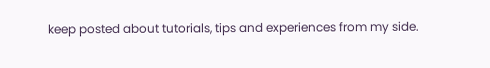keep posted about tutorials, tips and experiences from my side.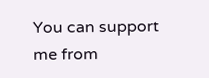You can support me from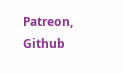Patreon, Github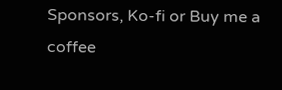Sponsors, Ko-fi or Buy me a coffee